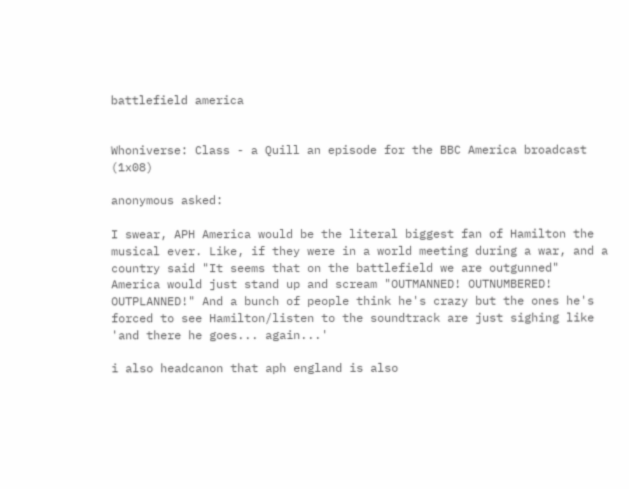battlefield america


Whoniverse: Class - a Quill an episode for the BBC America broadcast (1x08)

anonymous asked:

I swear, APH America would be the literal biggest fan of Hamilton the musical ever. Like, if they were in a world meeting during a war, and a country said "It seems that on the battlefield we are outgunned" America would just stand up and scream "OUTMANNED! OUTNUMBERED! OUTPLANNED!" And a bunch of people think he's crazy but the ones he's forced to see Hamilton/listen to the soundtrack are just sighing like 'and there he goes... again...'

i also headcanon that aph england is also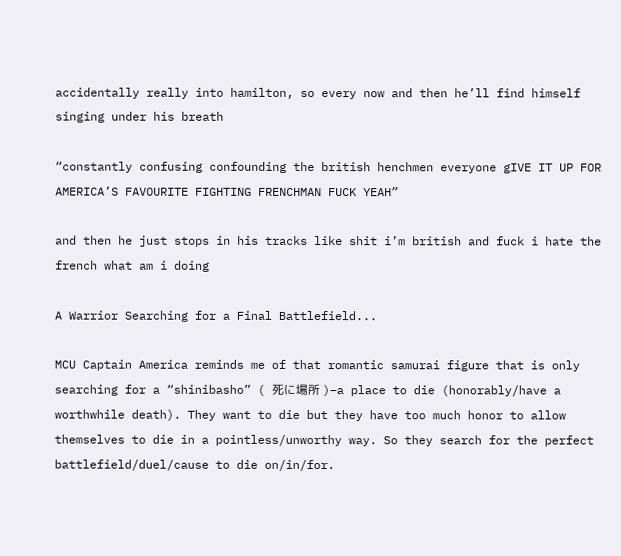accidentally really into hamilton, so every now and then he’ll find himself singing under his breath

“constantly confusing confounding the british henchmen everyone gIVE IT UP FOR AMERICA’S FAVOURITE FIGHTING FRENCHMAN FUCK YEAH”

and then he just stops in his tracks like shit i’m british and fuck i hate the french what am i doing

A Warrior Searching for a Final Battlefield...

MCU Captain America reminds me of that romantic samurai figure that is only searching for a “shinibasho” ( 死に場所 )–a place to die (honorably/have a worthwhile death). They want to die but they have too much honor to allow themselves to die in a pointless/unworthy way. So they search for the perfect battlefield/duel/cause to die on/in/for.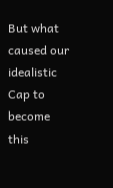But what caused our idealistic Cap to become this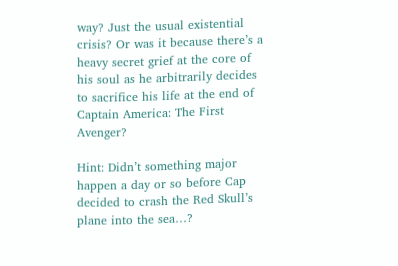way? Just the usual existential crisis? Or was it because there’s a heavy secret grief at the core of his soul as he arbitrarily decides to sacrifice his life at the end of Captain America: The First Avenger?

Hint: Didn’t something major happen a day or so before Cap decided to crash the Red Skull’s plane into the sea…?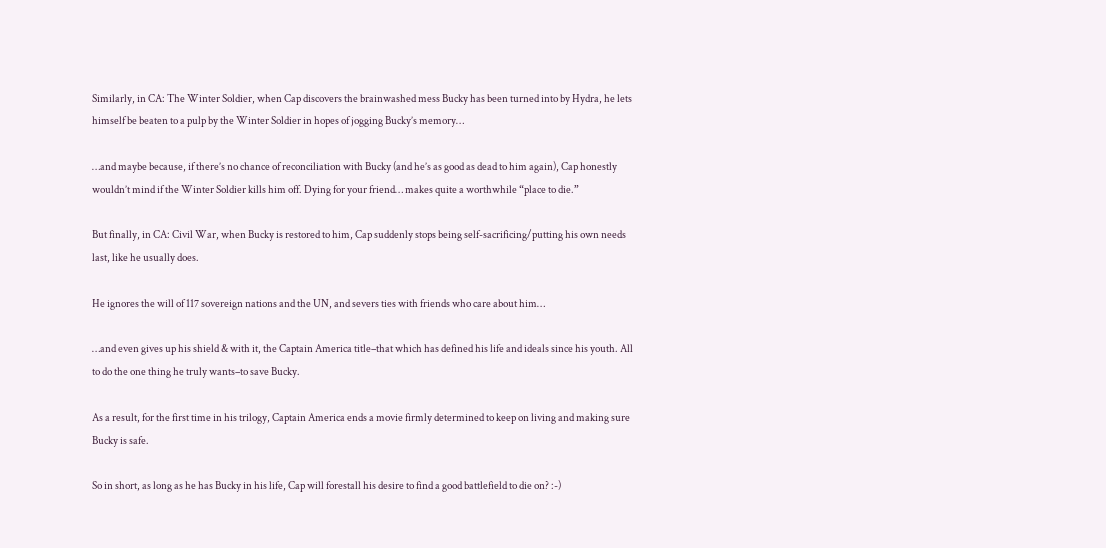Similarly, in CA: The Winter Soldier, when Cap discovers the brainwashed mess Bucky has been turned into by Hydra, he lets himself be beaten to a pulp by the Winter Soldier in hopes of jogging Bucky’s memory…

…and maybe because, if there’s no chance of reconciliation with Bucky (and he’s as good as dead to him again), Cap honestly wouldn’t mind if the Winter Soldier kills him off. Dying for your friend… makes quite a worthwhile “place to die.”

But finally, in CA: Civil War, when Bucky is restored to him, Cap suddenly stops being self-sacrificing/putting his own needs last, like he usually does.

He ignores the will of 117 sovereign nations and the UN, and severs ties with friends who care about him…

…and even gives up his shield & with it, the Captain America title–that which has defined his life and ideals since his youth. All to do the one thing he truly wants–to save Bucky.

As a result, for the first time in his trilogy, Captain America ends a movie firmly determined to keep on living and making sure Bucky is safe.

So in short, as long as he has Bucky in his life, Cap will forestall his desire to find a good battlefield to die on? :-)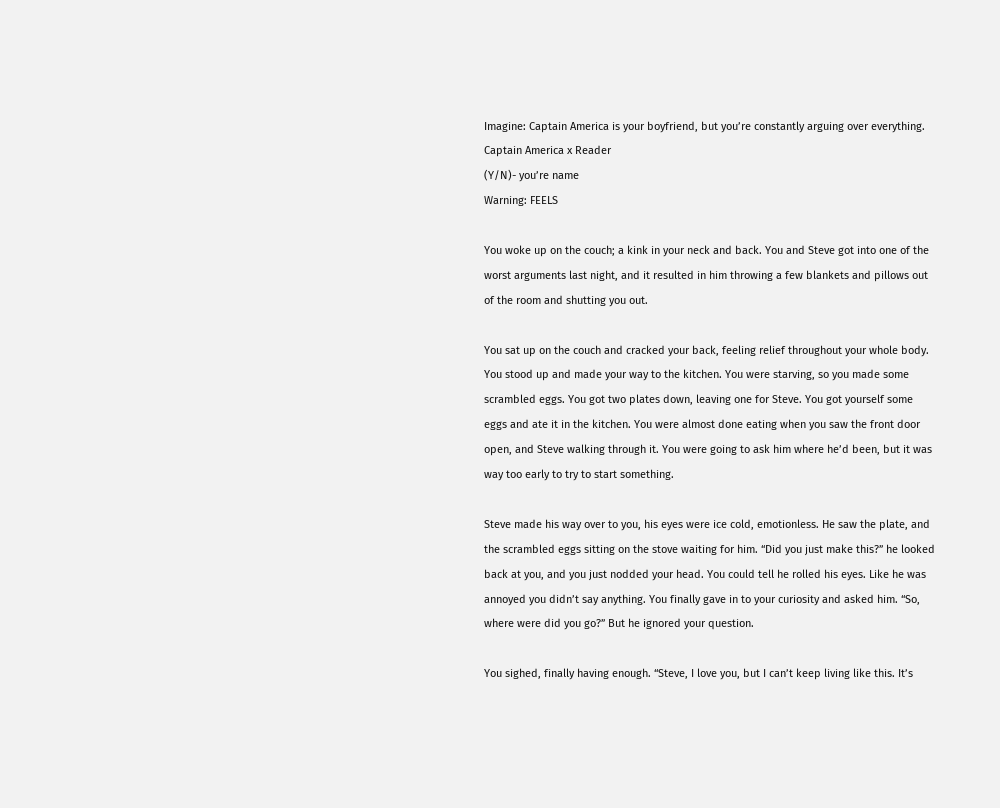Imagine: Captain America is your boyfriend, but you’re constantly arguing over everything.
Captain America x Reader
(Y/N)- you’re name
Warning: FEELS

You woke up on the couch; a kink in your neck and back. You and Steve got into one of the worst arguments last night, and it resulted in him throwing a few blankets and pillows out of the room and shutting you out.

You sat up on the couch and cracked your back, feeling relief throughout your whole body. You stood up and made your way to the kitchen. You were starving, so you made some scrambled eggs. You got two plates down, leaving one for Steve. You got yourself some eggs and ate it in the kitchen. You were almost done eating when you saw the front door open, and Steve walking through it. You were going to ask him where he’d been, but it was way too early to try to start something.

Steve made his way over to you, his eyes were ice cold, emotionless. He saw the plate, and the scrambled eggs sitting on the stove waiting for him. “Did you just make this?” he looked back at you, and you just nodded your head. You could tell he rolled his eyes. Like he was annoyed you didn’t say anything. You finally gave in to your curiosity and asked him. “So, where were did you go?” But he ignored your question.

You sighed, finally having enough. “Steve, I love you, but I can’t keep living like this. It’s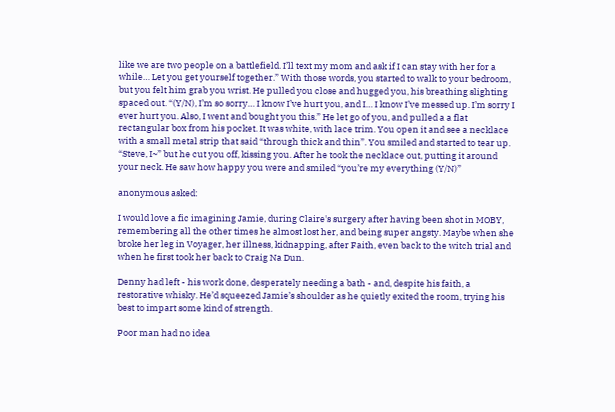like we are two people on a battlefield. I’ll text my mom and ask if I can stay with her for a while… Let you get yourself together.” With those words, you started to walk to your bedroom, but you felt him grab you wrist. He pulled you close and hugged you, his breathing slighting spaced out. “(Y/N), I’m so sorry… I know I’ve hurt you, and I… I know I’ve messed up. I’m sorry I ever hurt you. Also, I went and bought you this.” He let go of you, and pulled a a flat rectangular box from his pocket. It was white, with lace trim. You open it and see a necklace with a small metal strip that said “through thick and thin”. You smiled and started to tear up. “Steve, I~” but he cut you off, kissing you. After he took the necklace out, putting it around your neck. He saw how happy you were and smiled “you’re my everything (Y/N)”

anonymous asked:

I would love a fic imagining Jamie, during Claire's surgery after having been shot in MOBY, remembering all the other times he almost lost her, and being super angsty. Maybe when she broke her leg in Voyager, her illness, kidnapping, after Faith, even back to the witch trial and when he first took her back to Craig Na Dun.

Denny had left - his work done, desperately needing a bath - and, despite his faith, a restorative whisky. He’d squeezed Jamie’s shoulder as he quietly exited the room, trying his best to impart some kind of strength.

Poor man had no idea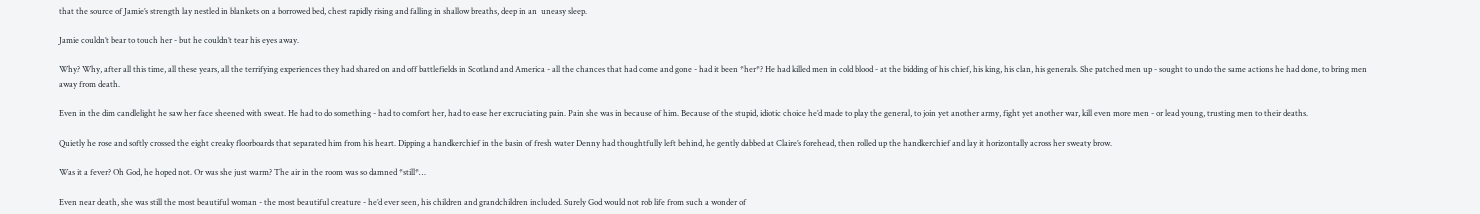that the source of Jamie’s strength lay nestled in blankets on a borrowed bed, chest rapidly rising and falling in shallow breaths, deep in an  uneasy sleep.

Jamie couldn’t bear to touch her - but he couldn’t tear his eyes away.

Why? Why, after all this time, all these years, all the terrifying experiences they had shared on and off battlefields in Scotland and America - all the chances that had come and gone - had it been *her*? He had killed men in cold blood - at the bidding of his chief, his king, his clan, his generals. She patched men up - sought to undo the same actions he had done, to bring men away from death.

Even in the dim candlelight he saw her face sheened with sweat. He had to do something - had to comfort her, had to ease her excruciating pain. Pain she was in because of him. Because of the stupid, idiotic choice he’d made to play the general, to join yet another army, fight yet another war, kill even more men - or lead young, trusting men to their deaths.

Quietly he rose and softly crossed the eight creaky floorboards that separated him from his heart. Dipping a handkerchief in the basin of fresh water Denny had thoughtfully left behind, he gently dabbed at Claire’s forehead, then rolled up the handkerchief and lay it horizontally across her sweaty brow.

Was it a fever? Oh God, he hoped not. Or was she just warm? The air in the room was so damned *still*…

Even near death, she was still the most beautiful woman - the most beautiful creature - he’d ever seen, his children and grandchildren included. Surely God would not rob life from such a wonder of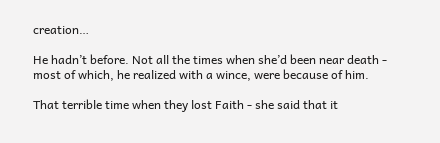creation…

He hadn’t before. Not all the times when she’d been near death - most of which, he realized with a wince, were because of him.

That terrible time when they lost Faith - she said that it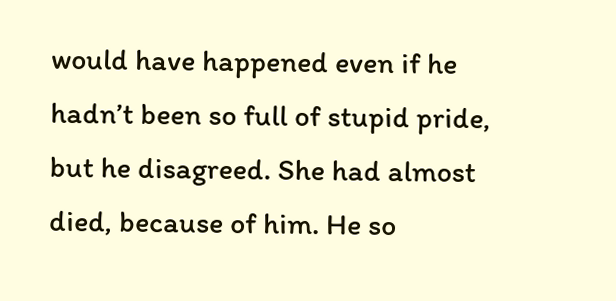would have happened even if he hadn’t been so full of stupid pride, but he disagreed. She had almost died, because of him. He so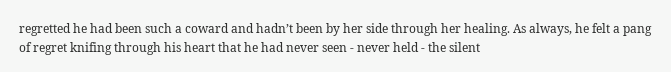regretted he had been such a coward and hadn’t been by her side through her healing. As always, he felt a pang of regret knifing through his heart that he had never seen - never held - the silent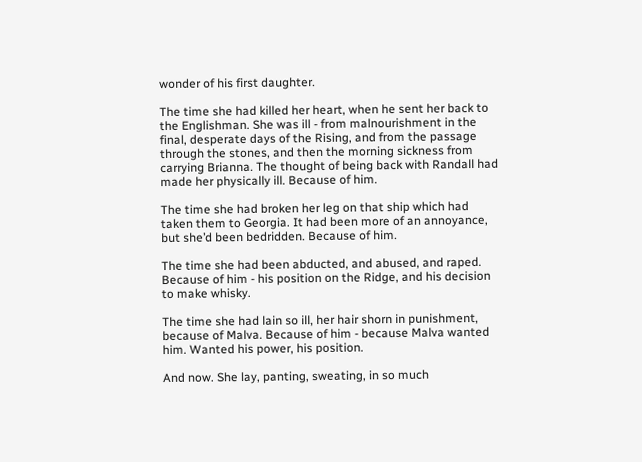wonder of his first daughter.

The time she had killed her heart, when he sent her back to the Englishman. She was ill - from malnourishment in the final, desperate days of the Rising, and from the passage through the stones, and then the morning sickness from carrying Brianna. The thought of being back with Randall had made her physically ill. Because of him.

The time she had broken her leg on that ship which had taken them to Georgia. It had been more of an annoyance, but she’d been bedridden. Because of him.

The time she had been abducted, and abused, and raped. Because of him - his position on the Ridge, and his decision to make whisky.

The time she had lain so ill, her hair shorn in punishment, because of Malva. Because of him - because Malva wanted him. Wanted his power, his position.

And now. She lay, panting, sweating, in so much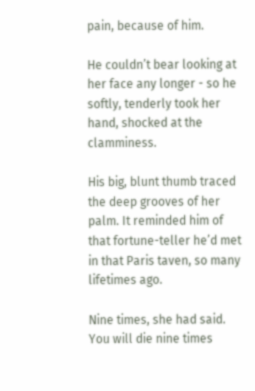pain, because of him.

He couldn’t bear looking at her face any longer - so he softly, tenderly took her hand, shocked at the clamminess.

His big, blunt thumb traced the deep grooves of her palm. It reminded him of that fortune-teller he’d met in that Paris taven, so many lifetimes ago.

Nine times, she had said. You will die nine times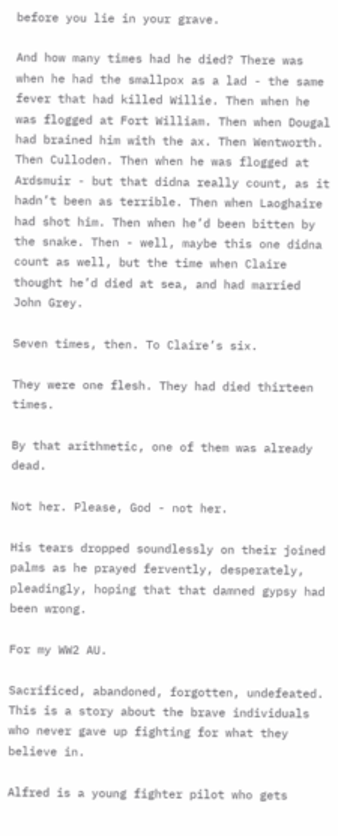before you lie in your grave.

And how many times had he died? There was when he had the smallpox as a lad - the same fever that had killed Willie. Then when he was flogged at Fort William. Then when Dougal had brained him with the ax. Then Wentworth. Then Culloden. Then when he was flogged at Ardsmuir - but that didna really count, as it hadn’t been as terrible. Then when Laoghaire had shot him. Then when he’d been bitten by the snake. Then - well, maybe this one didna count as well, but the time when Claire thought he’d died at sea, and had married John Grey.

Seven times, then. To Claire’s six.

They were one flesh. They had died thirteen times.

By that arithmetic, one of them was already dead.

Not her. Please, God - not her.

His tears dropped soundlessly on their joined palms as he prayed fervently, desperately, pleadingly, hoping that that damned gypsy had been wrong.

For my WW2 AU.

Sacrificed, abandoned, forgotten, undefeated. This is a story about the brave individuals who never gave up fighting for what they believe in.

Alfred is a young fighter pilot who gets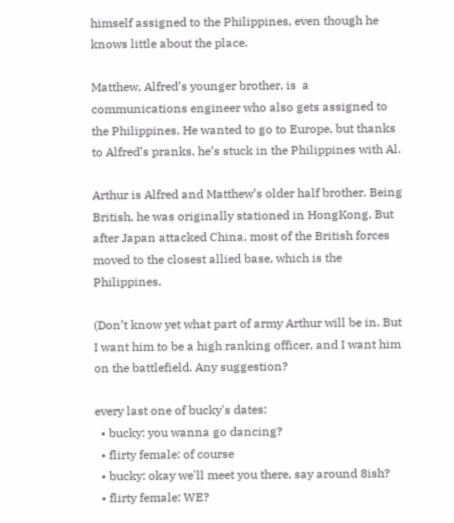himself assigned to the Philippines, even though he knows little about the place.

Matthew, Alfred’s younger brother, is  a communications engineer who also gets assigned to the Philippines. He wanted to go to Europe, but thanks to Alfred’s pranks, he’s stuck in the Philippines with Al.

Arthur is Alfred and Matthew’s older half brother. Being British, he was originally stationed in HongKong. But after Japan attacked China, most of the British forces moved to the closest allied base, which is the Philippines.

(Don’t know yet what part of army Arthur will be in. But I want him to be a high ranking officer, and I want him on the battlefield. Any suggestion?

every last one of bucky's dates:
  • bucky: you wanna go dancing?
  • flirty female: of course
  • bucky: okay we'll meet you there, say around 8ish?
  • flirty female: WE?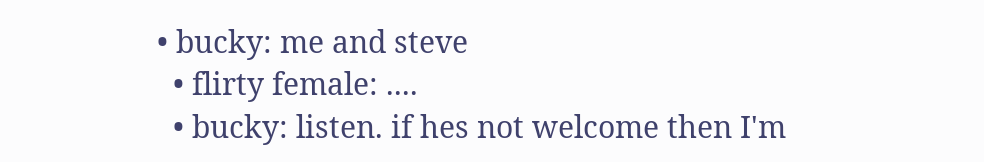• bucky: me and steve
  • flirty female: ....
  • bucky: listen. if hes not welcome then I'm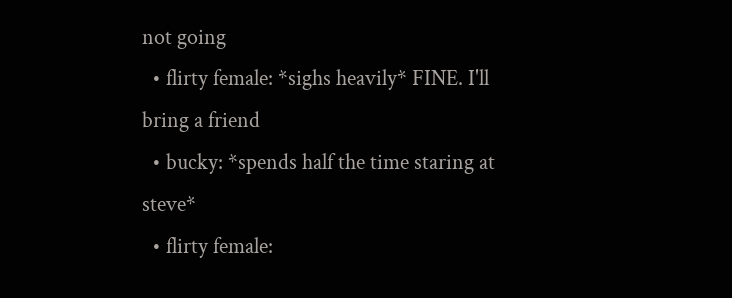not going
  • flirty female: *sighs heavily* FINE. I'll bring a friend
  • bucky: *spends half the time staring at steve*
  • flirty female: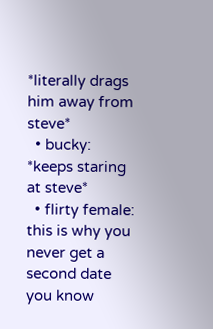*literally drags him away from steve*
  • bucky: *keeps staring at steve*
  • flirty female: this is why you never get a second date you know